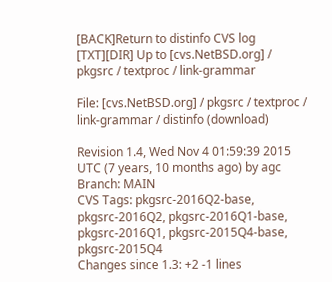[BACK]Return to distinfo CVS log [TXT][DIR] Up to [cvs.NetBSD.org] / pkgsrc / textproc / link-grammar

File: [cvs.NetBSD.org] / pkgsrc / textproc / link-grammar / distinfo (download)

Revision 1.4, Wed Nov 4 01:59:39 2015 UTC (7 years, 10 months ago) by agc
Branch: MAIN
CVS Tags: pkgsrc-2016Q2-base, pkgsrc-2016Q2, pkgsrc-2016Q1-base, pkgsrc-2016Q1, pkgsrc-2015Q4-base, pkgsrc-2015Q4
Changes since 1.3: +2 -1 lines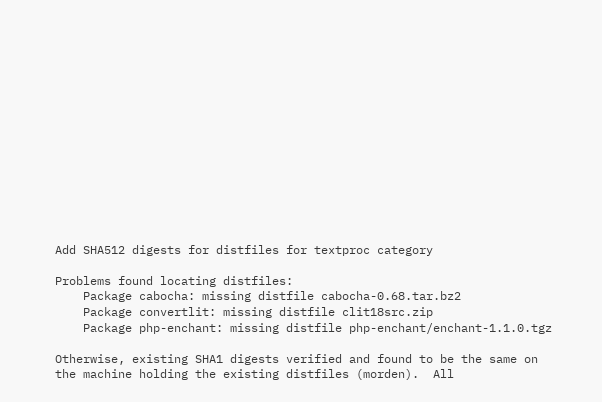Add SHA512 digests for distfiles for textproc category

Problems found locating distfiles:
    Package cabocha: missing distfile cabocha-0.68.tar.bz2
    Package convertlit: missing distfile clit18src.zip
    Package php-enchant: missing distfile php-enchant/enchant-1.1.0.tgz

Otherwise, existing SHA1 digests verified and found to be the same on
the machine holding the existing distfiles (morden).  All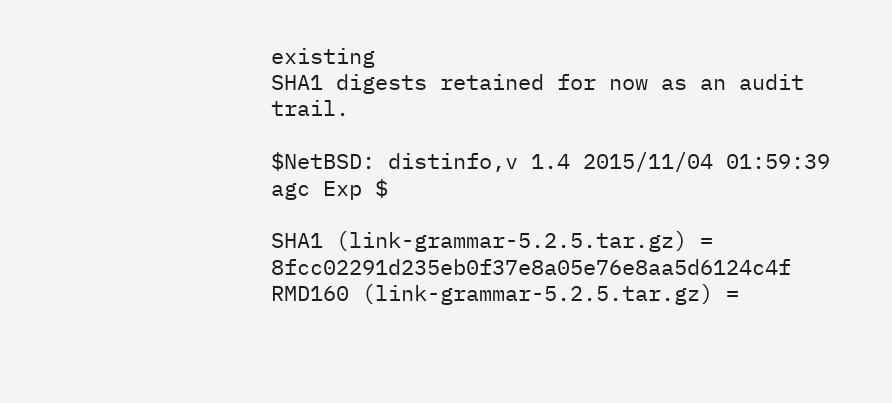existing
SHA1 digests retained for now as an audit trail.

$NetBSD: distinfo,v 1.4 2015/11/04 01:59:39 agc Exp $

SHA1 (link-grammar-5.2.5.tar.gz) = 8fcc02291d235eb0f37e8a05e76e8aa5d6124c4f
RMD160 (link-grammar-5.2.5.tar.gz) =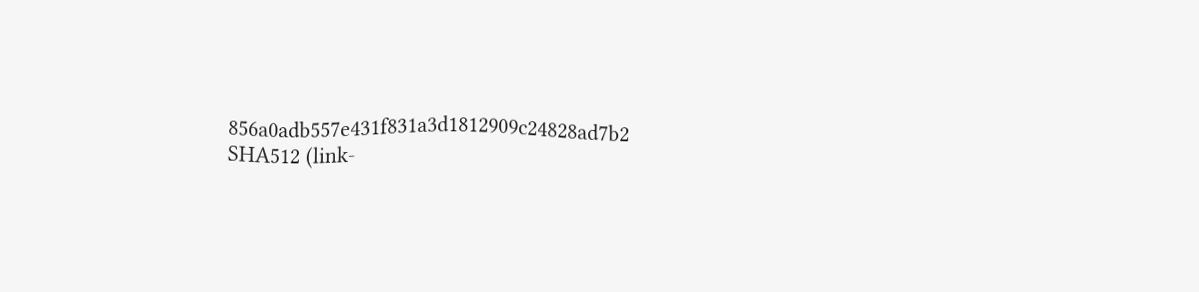856a0adb557e431f831a3d1812909c24828ad7b2
SHA512 (link-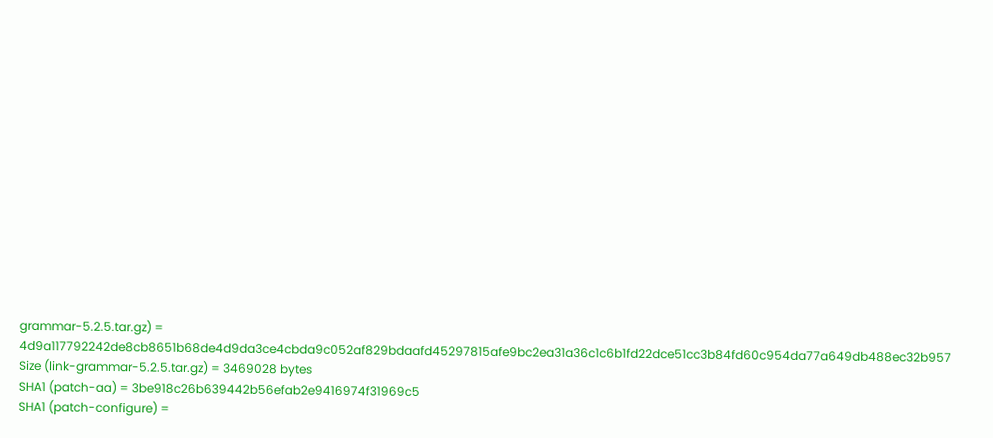grammar-5.2.5.tar.gz) = 4d9a117792242de8cb8651b68de4d9da3ce4cbda9c052af829bdaafd45297815afe9bc2ea31a36c1c6b1fd22dce51cc3b84fd60c954da77a649db488ec32b957
Size (link-grammar-5.2.5.tar.gz) = 3469028 bytes
SHA1 (patch-aa) = 3be918c26b639442b56efab2e9416974f31969c5
SHA1 (patch-configure) =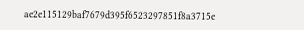ae2e115129baf7679d395f6523297851f8a3715e